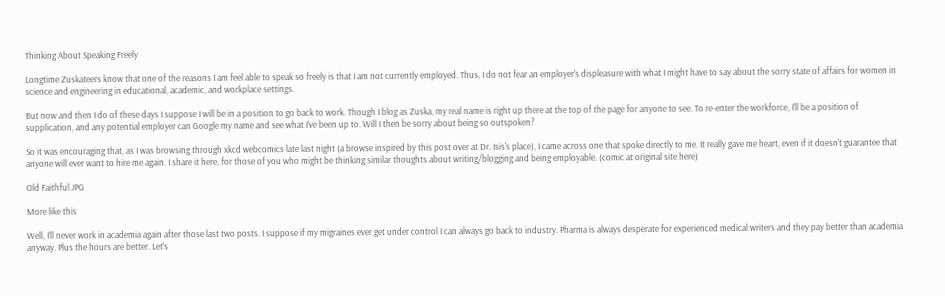Thinking About Speaking Freely

Longtime Zuskateers know that one of the reasons I am feel able to speak so freely is that I am not currently employed. Thus, I do not fear an employer's displeasure with what I might have to say about the sorry state of affairs for women in science and engineering in educational, academic, and workplace settings.

But now and then I do of these days I suppose I will be in a position to go back to work. Though I blog as Zuska, my real name is right up there at the top of the page for anyone to see. To re-enter the workforce, I'll be a position of supplication, and any potential employer can Google my name and see what I've been up to. Will I then be sorry about being so outspoken?

So it was encouraging that, as I was browsing through xkcd webcomics late last night (a browse inspired by this post over at Dr. Isis's place), I came across one that spoke directly to me. It really gave me heart, even if it doesn't guarantee that anyone will ever want to hire me again. I share it here, for those of you who might be thinking similar thoughts about writing/blogging and being employable. (comic at original site here)

Old Faithful.JPG

More like this

Well, I'll never work in academia again after those last two posts. I suppose if my migraines ever get under control I can always go back to industry. Pharma is always desperate for experienced medical writers and they pay better than academia anyway. Plus the hours are better. Let's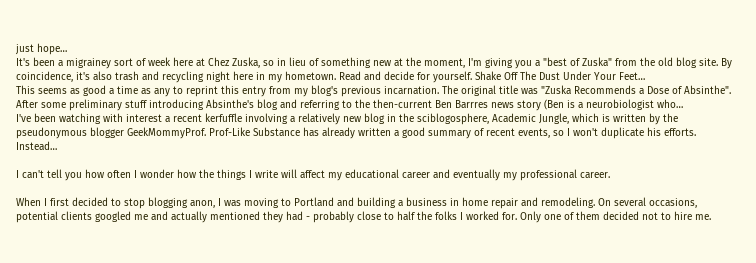just hope…
It's been a migrainey sort of week here at Chez Zuska, so in lieu of something new at the moment, I'm giving you a "best of Zuska" from the old blog site. By coincidence, it's also trash and recycling night here in my hometown. Read and decide for yourself. Shake Off The Dust Under Your Feet…
This seems as good a time as any to reprint this entry from my blog's previous incarnation. The original title was "Zuska Recommends a Dose of Absinthe". After some preliminary stuff introducing Absinthe's blog and referring to the then-current Ben Barrres news story (Ben is a neurobiologist who…
I've been watching with interest a recent kerfuffle involving a relatively new blog in the sciblogosphere, Academic Jungle, which is written by the pseudonymous blogger GeekMommyProf. Prof-Like Substance has already written a good summary of recent events, so I won't duplicate his efforts. Instead…

I can't tell you how often I wonder how the things I write will affect my educational career and eventually my professional career.

When I first decided to stop blogging anon, I was moving to Portland and building a business in home repair and remodeling. On several occasions, potential clients googled me and actually mentioned they had - probably close to half the folks I worked for. Only one of them decided not to hire me.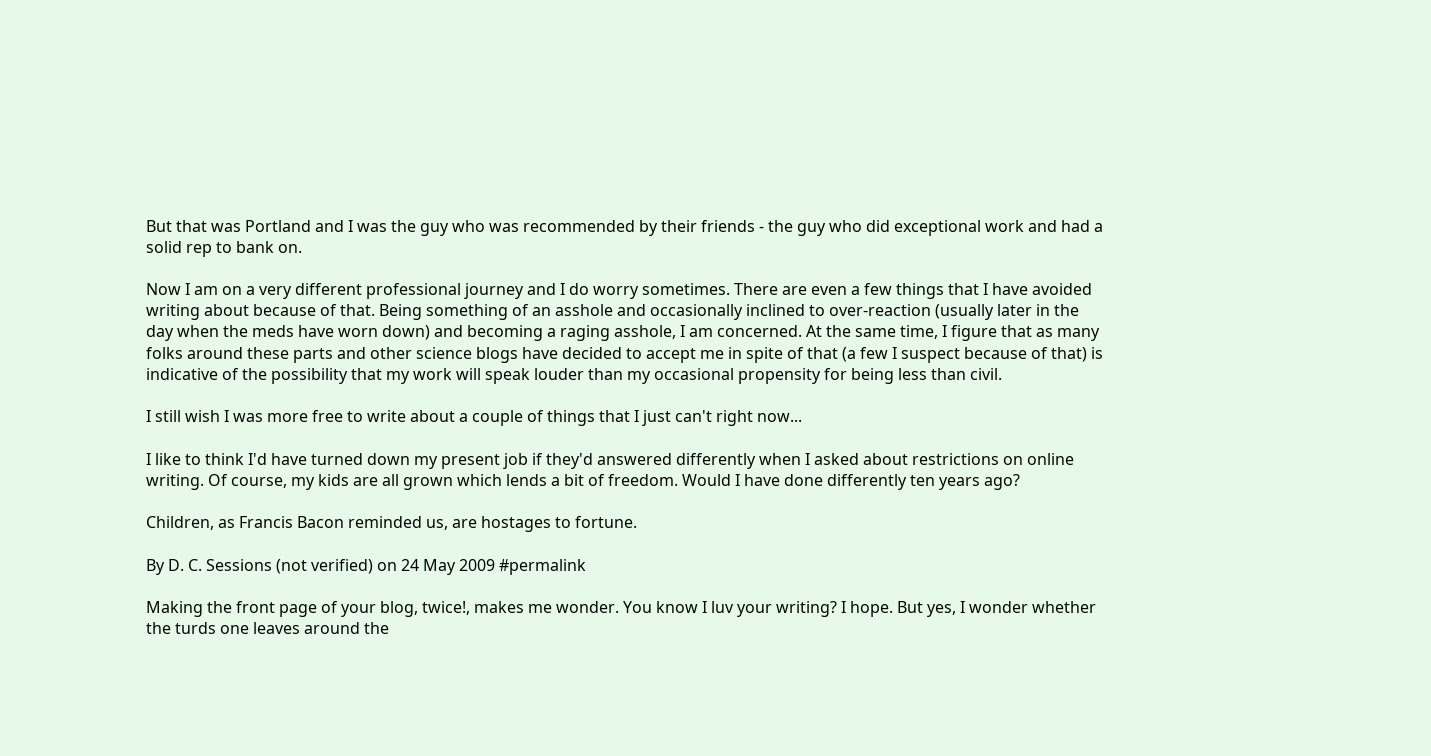But that was Portland and I was the guy who was recommended by their friends - the guy who did exceptional work and had a solid rep to bank on.

Now I am on a very different professional journey and I do worry sometimes. There are even a few things that I have avoided writing about because of that. Being something of an asshole and occasionally inclined to over-reaction (usually later in the day when the meds have worn down) and becoming a raging asshole, I am concerned. At the same time, I figure that as many folks around these parts and other science blogs have decided to accept me in spite of that (a few I suspect because of that) is indicative of the possibility that my work will speak louder than my occasional propensity for being less than civil.

I still wish I was more free to write about a couple of things that I just can't right now...

I like to think I'd have turned down my present job if they'd answered differently when I asked about restrictions on online writing. Of course, my kids are all grown which lends a bit of freedom. Would I have done differently ten years ago?

Children, as Francis Bacon reminded us, are hostages to fortune.

By D. C. Sessions (not verified) on 24 May 2009 #permalink

Making the front page of your blog, twice!, makes me wonder. You know I luv your writing? I hope. But yes, I wonder whether the turds one leaves around the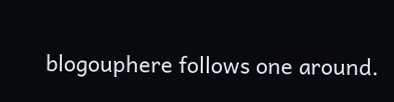blogouphere follows one around.